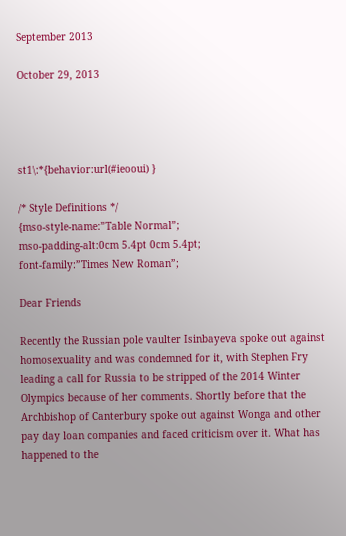September 2013

October 29, 2013




st1\:*{behavior:url(#ieooui) }

/* Style Definitions */
{mso-style-name:”Table Normal”;
mso-padding-alt:0cm 5.4pt 0cm 5.4pt;
font-family:”Times New Roman”;

Dear Friends

Recently the Russian pole vaulter Isinbayeva spoke out against homosexuality and was condemned for it, with Stephen Fry leading a call for Russia to be stripped of the 2014 Winter Olympics because of her comments. Shortly before that the Archbishop of Canterbury spoke out against Wonga and other pay day loan companies and faced criticism over it. What has happened to the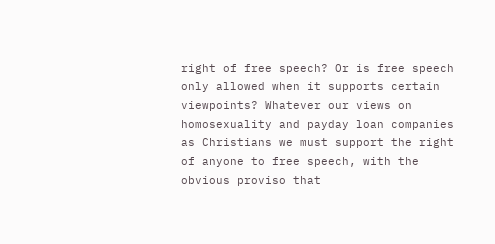right of free speech? Or is free speech only allowed when it supports certain viewpoints? Whatever our views on homosexuality and payday loan companies as Christians we must support the right of anyone to free speech, with the obvious proviso that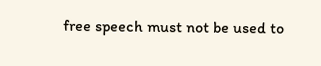free speech must not be used to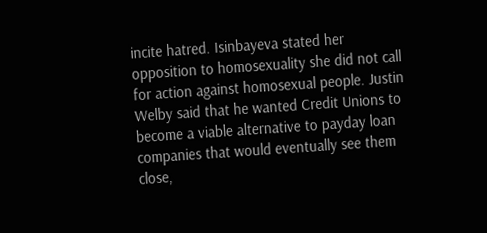incite hatred. Isinbayeva stated her opposition to homosexuality she did not call for action against homosexual people. Justin Welby said that he wanted Credit Unions to become a viable alternative to payday loan companies that would eventually see them close,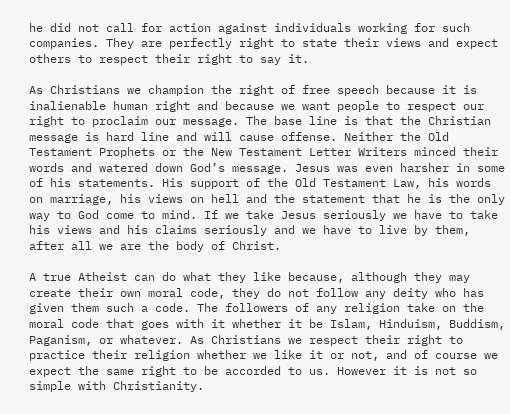he did not call for action against individuals working for such companies. They are perfectly right to state their views and expect others to respect their right to say it.

As Christians we champion the right of free speech because it is inalienable human right and because we want people to respect our right to proclaim our message. The base line is that the Christian message is hard line and will cause offense. Neither the Old Testament Prophets or the New Testament Letter Writers minced their words and watered down God’s message. Jesus was even harsher in some of his statements. His support of the Old Testament Law, his words on marriage, his views on hell and the statement that he is the only way to God come to mind. If we take Jesus seriously we have to take his views and his claims seriously and we have to live by them, after all we are the body of Christ.

A true Atheist can do what they like because, although they may create their own moral code, they do not follow any deity who has given them such a code. The followers of any religion take on the moral code that goes with it whether it be Islam, Hinduism, Buddism, Paganism, or whatever. As Christians we respect their right to practice their religion whether we like it or not, and of course we expect the same right to be accorded to us. However it is not so simple with Christianity.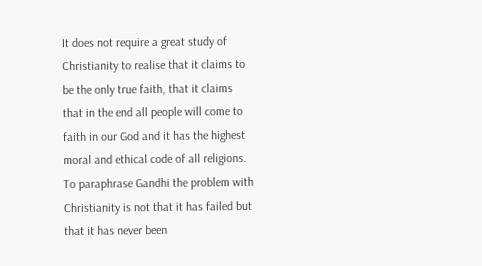It does not require a great study of Christianity to realise that it claims to be the only true faith, that it claims that in the end all people will come to faith in our God and it has the highest moral and ethical code of all religions. To paraphrase Gandhi the problem with Christianity is not that it has failed but that it has never been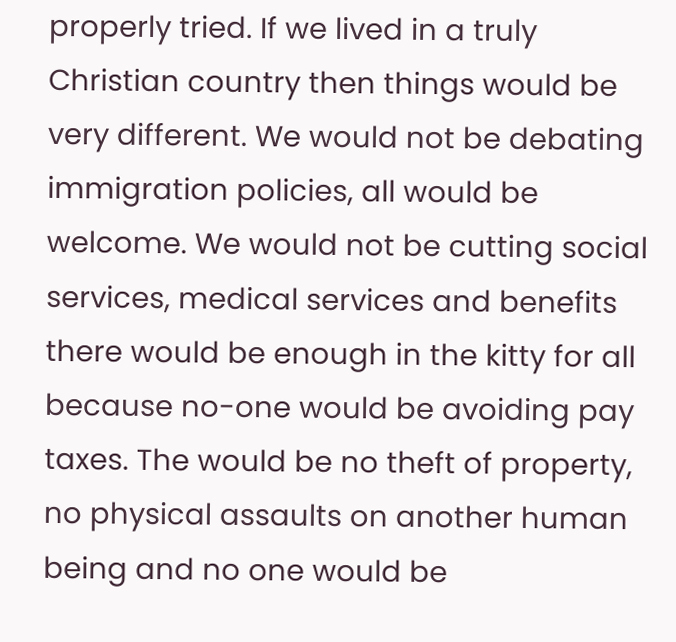properly tried. If we lived in a truly Christian country then things would be very different. We would not be debating immigration policies, all would be welcome. We would not be cutting social services, medical services and benefits there would be enough in the kitty for all because no-one would be avoiding pay taxes. The would be no theft of property, no physical assaults on another human being and no one would be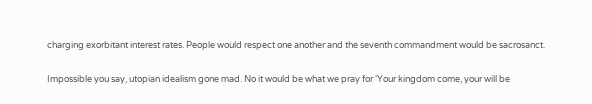charging exorbitant interest rates. People would respect one another and the seventh commandment would be sacrosanct.

Impossible you say, utopian idealism gone mad. No it would be what we pray for ‘Your kingdom come, your will be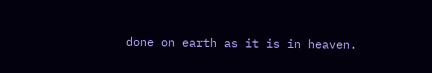done on earth as it is in heaven.